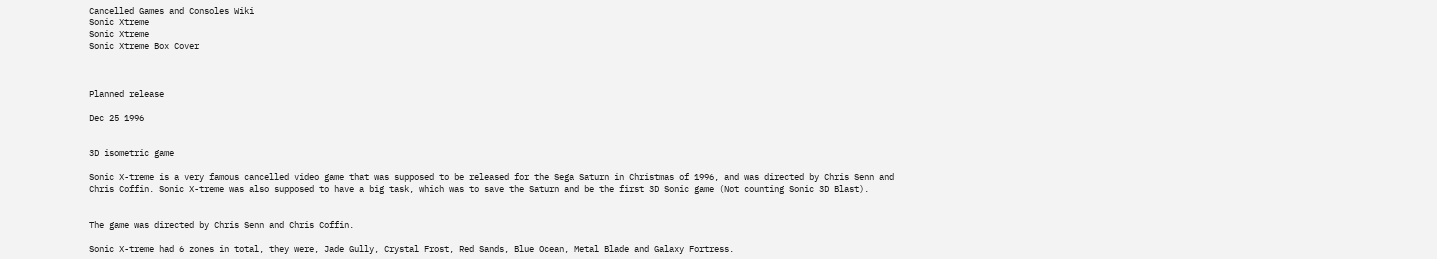Cancelled Games and Consoles Wiki
Sonic Xtreme
Sonic Xtreme
Sonic Xtreme Box Cover



Planned release

Dec 25 1996


3D isometric game

Sonic X-treme is a very famous cancelled video game that was supposed to be released for the Sega Saturn in Christmas of 1996, and was directed by Chris Senn and Chris Coffin. Sonic X-treme was also supposed to have a big task, which was to save the Saturn and be the first 3D Sonic game (Not counting Sonic 3D Blast).


The game was directed by Chris Senn and Chris Coffin.

Sonic X-treme had 6 zones in total, they were, Jade Gully, Crystal Frost, Red Sands, Blue Ocean, Metal Blade and Galaxy Fortress.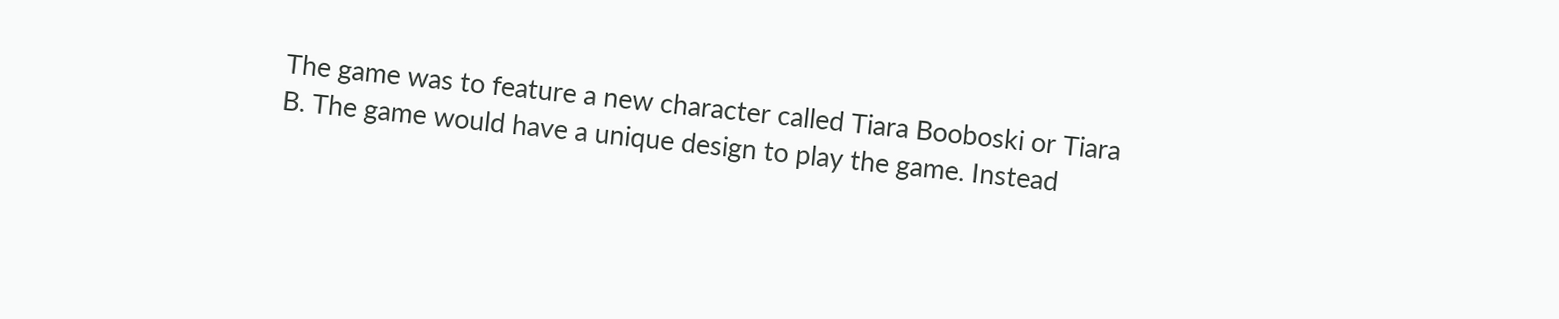The game was to feature a new character called Tiara Booboski or Tiara B. The game would have a unique design to play the game. Instead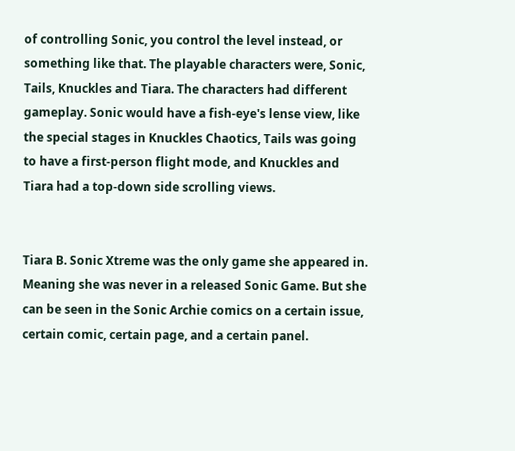of controlling Sonic, you control the level instead, or something like that. The playable characters were, Sonic, Tails, Knuckles and Tiara. The characters had different gameplay. Sonic would have a fish-eye's lense view, like the special stages in Knuckles Chaotics, Tails was going to have a first-person flight mode, and Knuckles and Tiara had a top-down side scrolling views.


Tiara B. Sonic Xtreme was the only game she appeared in. Meaning she was never in a released Sonic Game. But she can be seen in the Sonic Archie comics on a certain issue, certain comic, certain page, and a certain panel.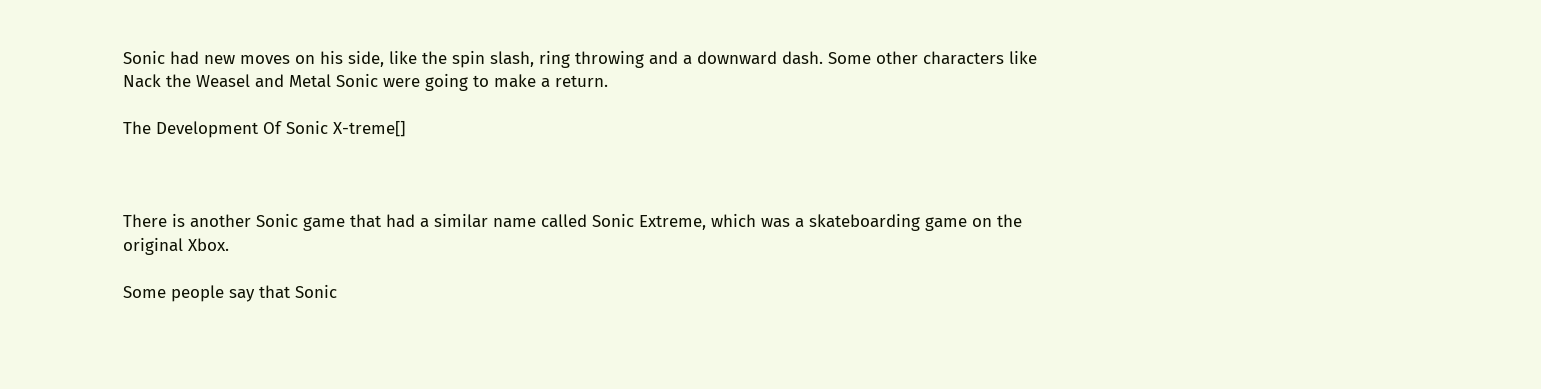Sonic had new moves on his side, like the spin slash, ring throwing and a downward dash. Some other characters like Nack the Weasel and Metal Sonic were going to make a return.

The Development Of Sonic X-treme[]



There is another Sonic game that had a similar name called Sonic Extreme, which was a skateboarding game on the original Xbox.

Some people say that Sonic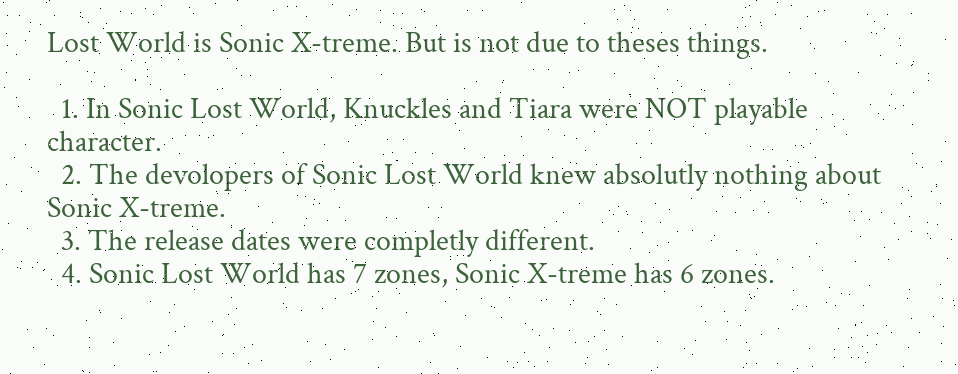Lost World is Sonic X-treme. But is not due to theses things.

  1. In Sonic Lost World, Knuckles and Tiara were NOT playable character.
  2. The devolopers of Sonic Lost World knew absolutly nothing about Sonic X-treme.
  3. The release dates were completly different.
  4. Sonic Lost World has 7 zones, Sonic X-treme has 6 zones.